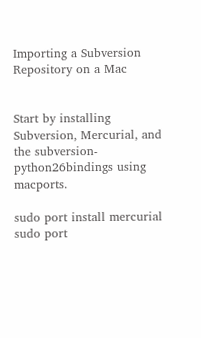Importing a Subversion Repository on a Mac


Start by installing Subversion, Mercurial, and the subversion-python26bindings using macports.

sudo port install mercurial
sudo port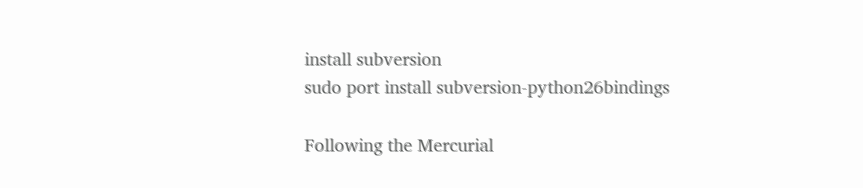install subversion
sudo port install subversion-python26bindings

Following the Mercurial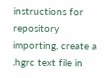instructions for repository importing, create a .hgrc text file in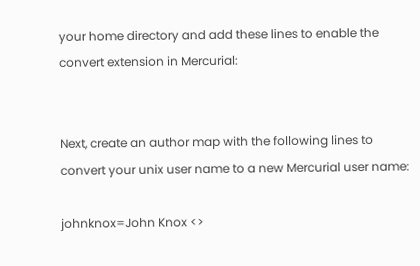your home directory and add these lines to enable the convert extension in Mercurial:


Next, create an author map with the following lines to convert your unix user name to a new Mercurial user name:

johnknox=John Knox <>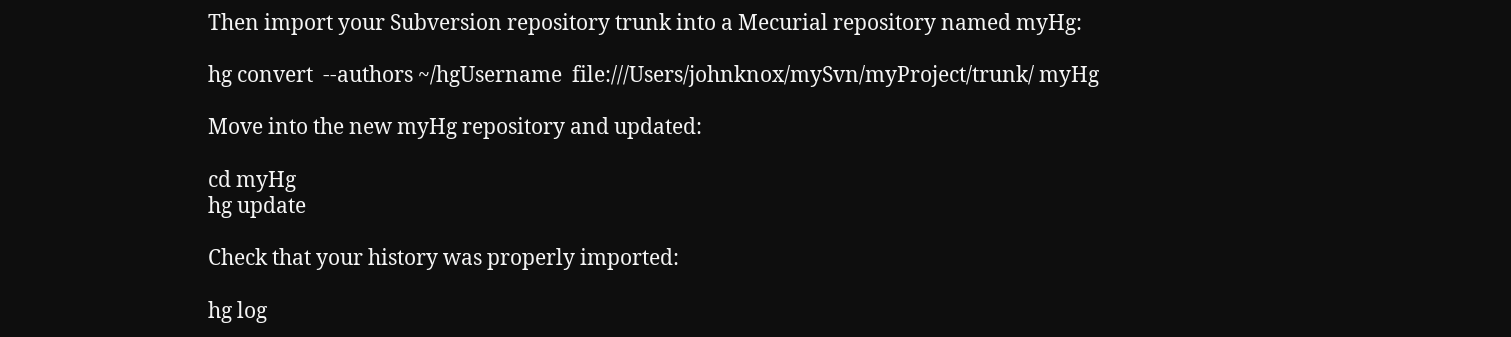Then import your Subversion repository trunk into a Mecurial repository named myHg:

hg convert  --authors ~/hgUsername  file:///Users/johnknox/mySvn/myProject/trunk/ myHg

Move into the new myHg repository and updated:

cd myHg
hg update

Check that your history was properly imported:

hg log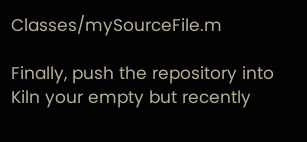Classes/mySourceFile.m

Finally, push the repository into Kiln your empty but recently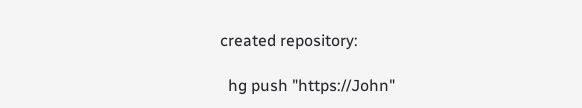created repository:

  hg push "https://John"